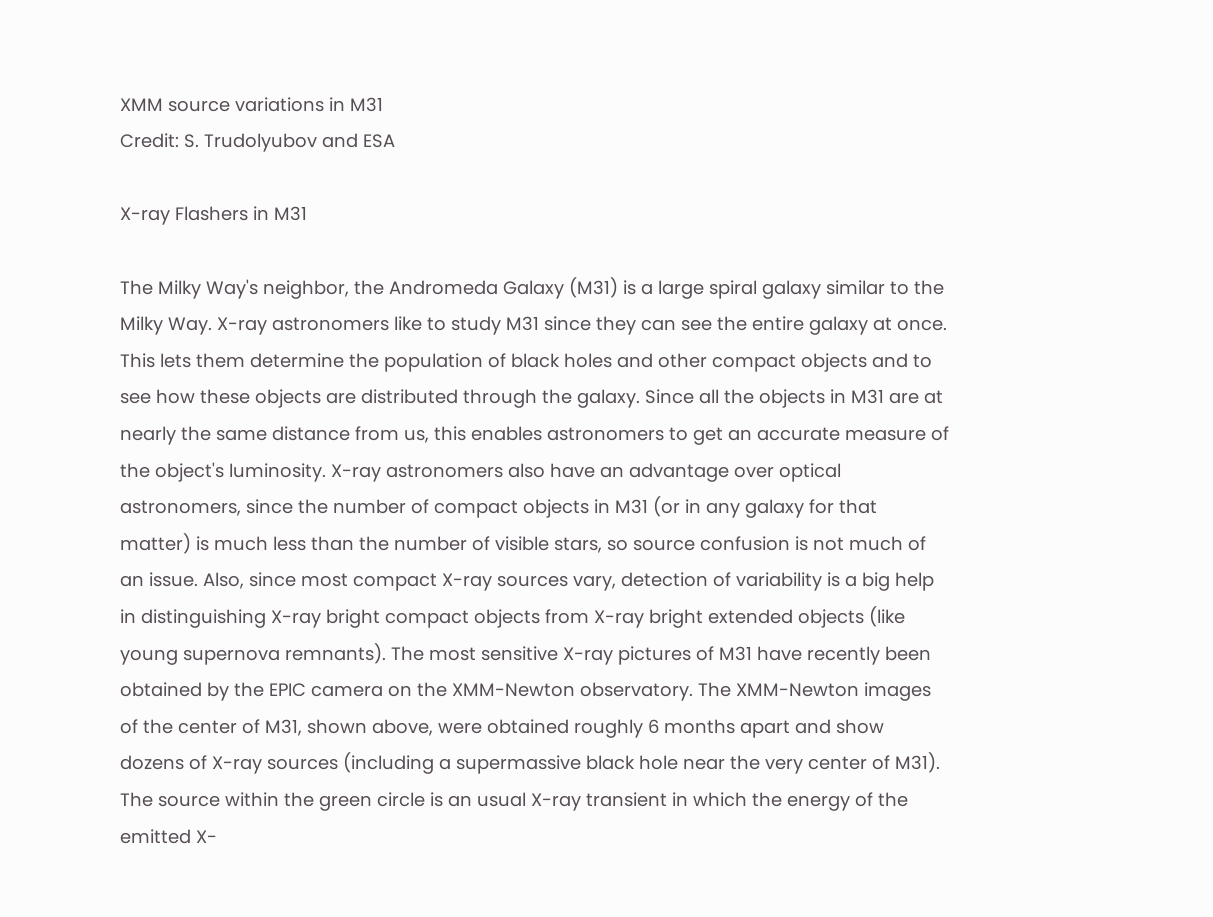XMM source variations in M31
Credit: S. Trudolyubov and ESA

X-ray Flashers in M31

The Milky Way's neighbor, the Andromeda Galaxy (M31) is a large spiral galaxy similar to the Milky Way. X-ray astronomers like to study M31 since they can see the entire galaxy at once. This lets them determine the population of black holes and other compact objects and to see how these objects are distributed through the galaxy. Since all the objects in M31 are at nearly the same distance from us, this enables astronomers to get an accurate measure of the object's luminosity. X-ray astronomers also have an advantage over optical astronomers, since the number of compact objects in M31 (or in any galaxy for that matter) is much less than the number of visible stars, so source confusion is not much of an issue. Also, since most compact X-ray sources vary, detection of variability is a big help in distinguishing X-ray bright compact objects from X-ray bright extended objects (like young supernova remnants). The most sensitive X-ray pictures of M31 have recently been obtained by the EPIC camera on the XMM-Newton observatory. The XMM-Newton images of the center of M31, shown above, were obtained roughly 6 months apart and show dozens of X-ray sources (including a supermassive black hole near the very center of M31). The source within the green circle is an usual X-ray transient in which the energy of the emitted X-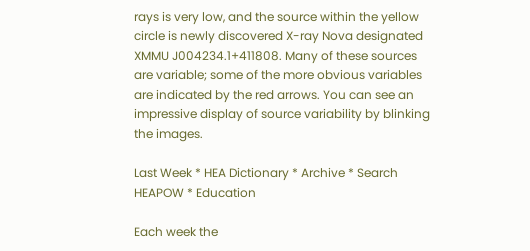rays is very low, and the source within the yellow circle is newly discovered X-ray Nova designated XMMU J004234.1+411808. Many of these sources are variable; some of the more obvious variables are indicated by the red arrows. You can see an impressive display of source variability by blinking the images.

Last Week * HEA Dictionary * Archive * Search HEAPOW * Education

Each week the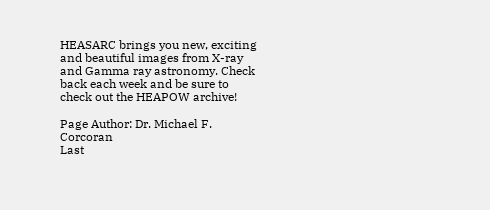HEASARC brings you new, exciting and beautiful images from X-ray and Gamma ray astronomy. Check back each week and be sure to check out the HEAPOW archive!

Page Author: Dr. Michael F. Corcoran
Last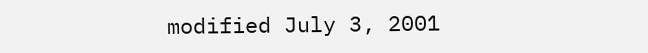modified July 3, 2001